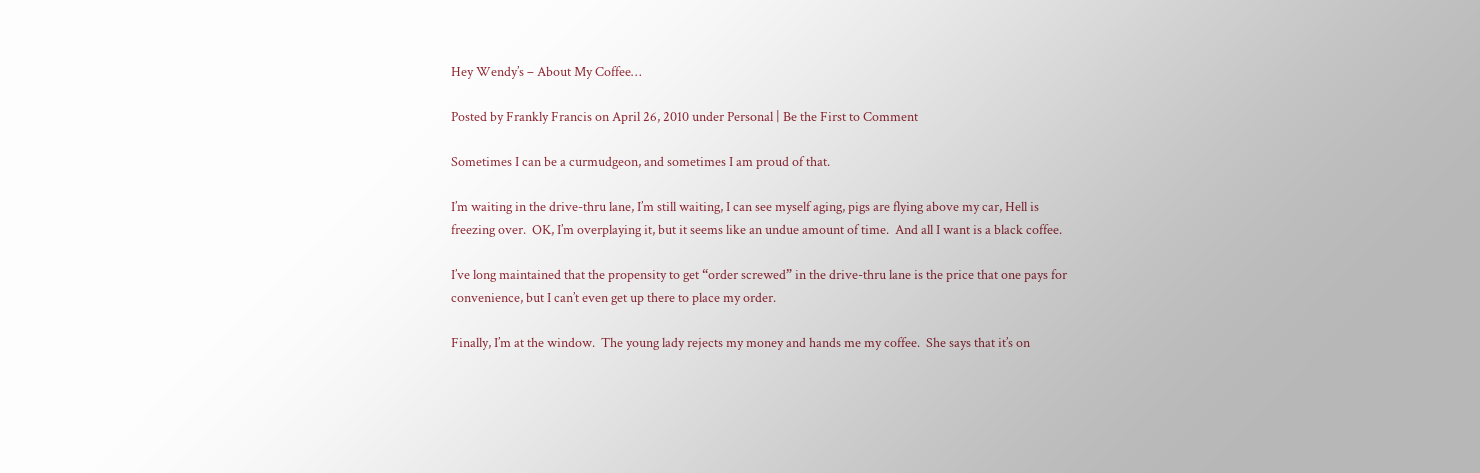Hey Wendy’s – About My Coffee…

Posted by Frankly Francis on April 26, 2010 under Personal | Be the First to Comment

Sometimes I can be a curmudgeon, and sometimes I am proud of that.

I’m waiting in the drive-thru lane, I’m still waiting, I can see myself aging, pigs are flying above my car, Hell is freezing over.  OK, I’m overplaying it, but it seems like an undue amount of time.  And all I want is a black coffee.

I’ve long maintained that the propensity to get “order screwed” in the drive-thru lane is the price that one pays for convenience, but I can’t even get up there to place my order.

Finally, I’m at the window.  The young lady rejects my money and hands me my coffee.  She says that it’s on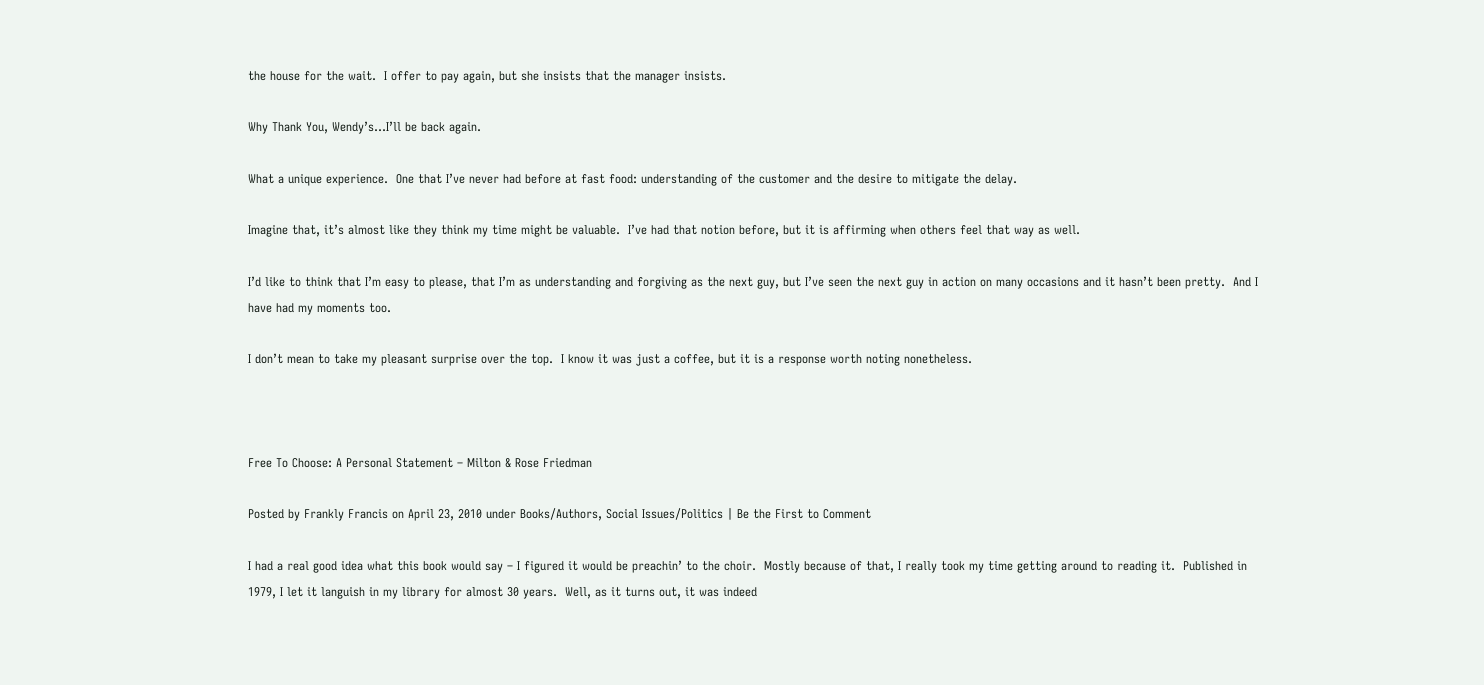the house for the wait.  I offer to pay again, but she insists that the manager insists.

Why Thank You, Wendy’s…I’ll be back again.

What a unique experience.  One that I’ve never had before at fast food: understanding of the customer and the desire to mitigate the delay.

Imagine that, it’s almost like they think my time might be valuable.  I’ve had that notion before, but it is affirming when others feel that way as well.

I’d like to think that I’m easy to please, that I’m as understanding and forgiving as the next guy, but I’ve seen the next guy in action on many occasions and it hasn’t been pretty.  And I have had my moments too.

I don’t mean to take my pleasant surprise over the top.  I know it was just a coffee, but it is a response worth noting nonetheless.



Free To Choose: A Personal Statement – Milton & Rose Friedman

Posted by Frankly Francis on April 23, 2010 under Books/Authors, Social Issues/Politics | Be the First to Comment

I had a real good idea what this book would say – I figured it would be preachin’ to the choir.  Mostly because of that, I really took my time getting around to reading it.  Published in 1979, I let it languish in my library for almost 30 years.  Well, as it turns out, it was indeed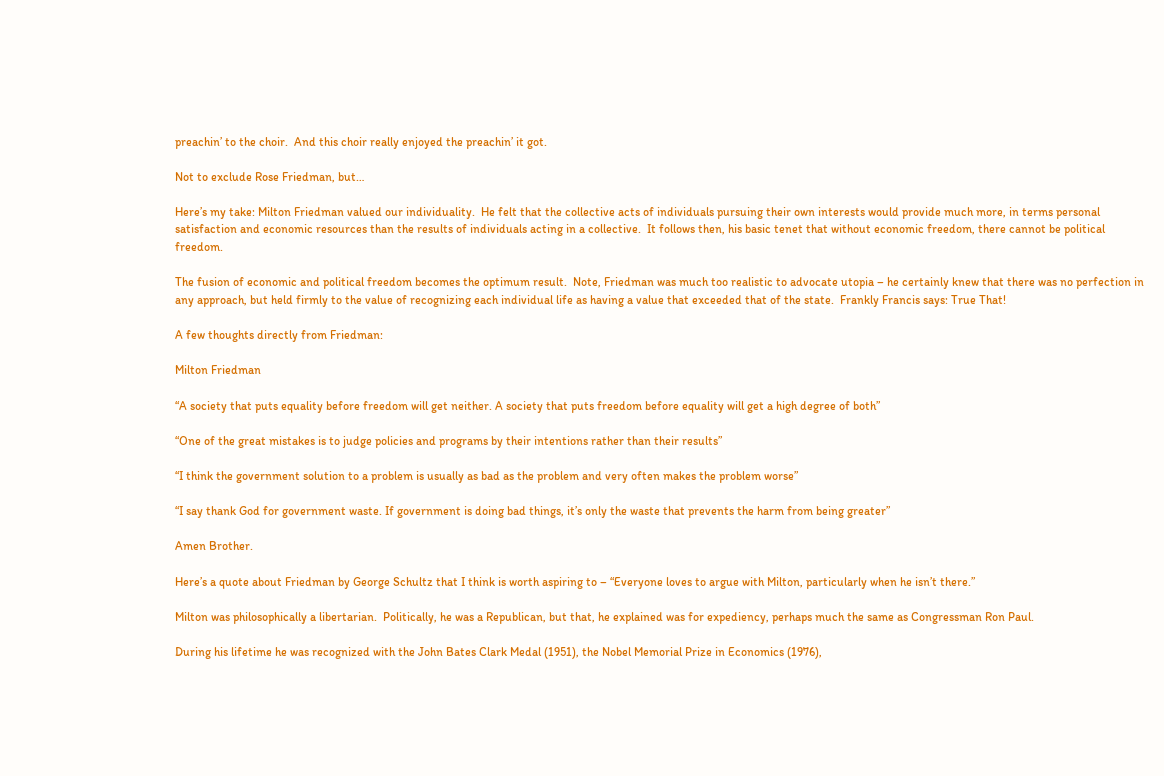preachin’ to the choir.  And this choir really enjoyed the preachin’ it got.

Not to exclude Rose Friedman, but…

Here’s my take: Milton Friedman valued our individuality.  He felt that the collective acts of individuals pursuing their own interests would provide much more, in terms personal satisfaction and economic resources than the results of individuals acting in a collective.  It follows then, his basic tenet that without economic freedom, there cannot be political freedom.

The fusion of economic and political freedom becomes the optimum result.  Note, Friedman was much too realistic to advocate utopia – he certainly knew that there was no perfection in any approach, but held firmly to the value of recognizing each individual life as having a value that exceeded that of the state.  Frankly Francis says: True That!

A few thoughts directly from Friedman:

Milton Friedman

“A society that puts equality before freedom will get neither. A society that puts freedom before equality will get a high degree of both”

“One of the great mistakes is to judge policies and programs by their intentions rather than their results”

“I think the government solution to a problem is usually as bad as the problem and very often makes the problem worse”

“I say thank God for government waste. If government is doing bad things, it’s only the waste that prevents the harm from being greater”

Amen Brother.

Here’s a quote about Friedman by George Schultz that I think is worth aspiring to – “Everyone loves to argue with Milton, particularly when he isn’t there.”

Milton was philosophically a libertarian.  Politically, he was a Republican, but that, he explained was for expediency, perhaps much the same as Congressman Ron Paul.

During his lifetime he was recognized with the John Bates Clark Medal (1951), the Nobel Memorial Prize in Economics (1976),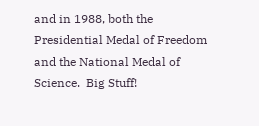and in 1988, both the Presidential Medal of Freedom and the National Medal of Science.  Big Stuff!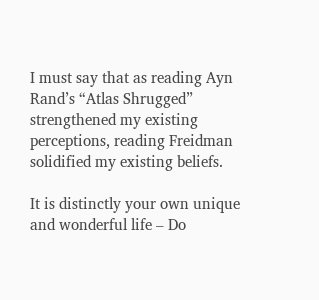I must say that as reading Ayn Rand’s “Atlas Shrugged” strengthened my existing perceptions, reading Freidman solidified my existing beliefs.

It is distinctly your own unique and wonderful life – Do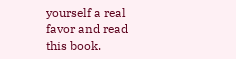yourself a real favor and read this book.